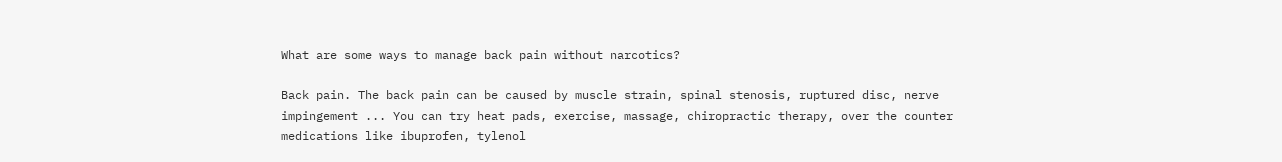What are some ways to manage back pain without narcotics?

Back pain. The back pain can be caused by muscle strain, spinal stenosis, ruptured disc, nerve impingement ... You can try heat pads, exercise, massage, chiropractic therapy, over the counter medications like ibuprofen, tylenol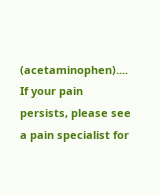(acetaminophen).... If your pain persists, please see a pain specialist for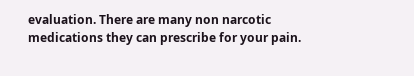evaluation. There are many non narcotic medications they can prescribe for your pain.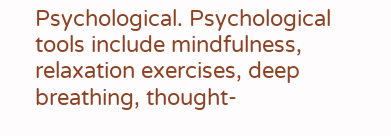Psychological. Psychological tools include mindfulness, relaxation exercises, deep breathing, thought-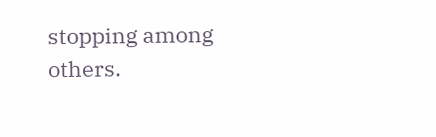stopping among others.